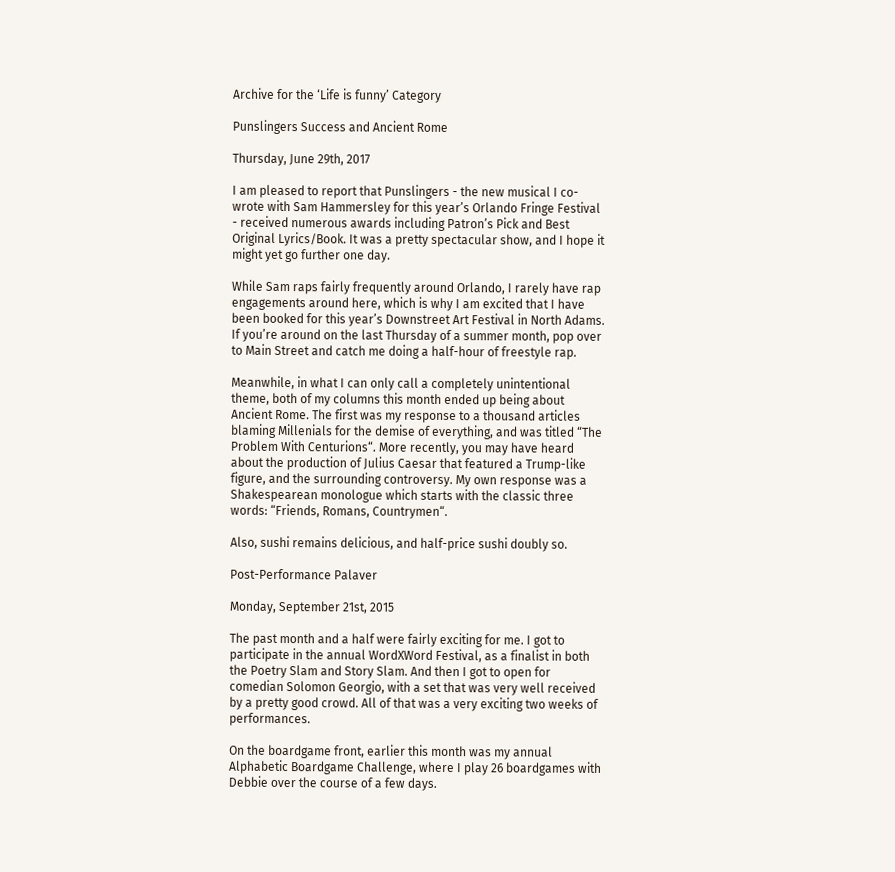Archive for the ‘Life is funny’ Category

Punslingers Success and Ancient Rome

Thursday, June 29th, 2017

I am pleased to report that Punslingers - the new musical I co-wrote with Sam Hammersley for this year’s Orlando Fringe Festival - received numerous awards including Patron’s Pick and Best Original Lyrics/Book. It was a pretty spectacular show, and I hope it might yet go further one day.

While Sam raps fairly frequently around Orlando, I rarely have rap engagements around here, which is why I am excited that I have been booked for this year’s Downstreet Art Festival in North Adams. If you’re around on the last Thursday of a summer month, pop over to Main Street and catch me doing a half-hour of freestyle rap.

Meanwhile, in what I can only call a completely unintentional theme, both of my columns this month ended up being about Ancient Rome. The first was my response to a thousand articles blaming Millenials for the demise of everything, and was titled “The Problem With Centurions“. More recently, you may have heard about the production of Julius Caesar that featured a Trump-like figure, and the surrounding controversy. My own response was a Shakespearean monologue which starts with the classic three words: “Friends, Romans, Countrymen“.

Also, sushi remains delicious, and half-price sushi doubly so.

Post-Performance Palaver

Monday, September 21st, 2015

The past month and a half were fairly exciting for me. I got to participate in the annual WordXWord Festival, as a finalist in both the Poetry Slam and Story Slam. And then I got to open for comedian Solomon Georgio, with a set that was very well received by a pretty good crowd. All of that was a very exciting two weeks of performances.

On the boardgame front, earlier this month was my annual Alphabetic Boardgame Challenge, where I play 26 boardgames with Debbie over the course of a few days.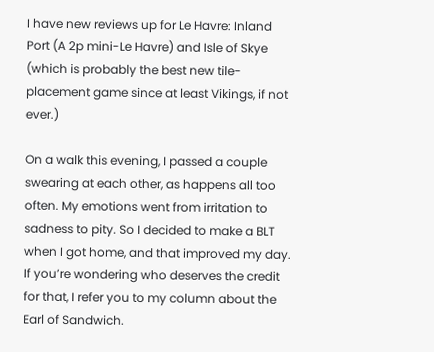I have new reviews up for Le Havre: Inland Port (A 2p mini-Le Havre) and Isle of Skye (which is probably the best new tile-placement game since at least Vikings, if not ever.)

On a walk this evening, I passed a couple swearing at each other, as happens all too often. My emotions went from irritation to sadness to pity. So I decided to make a BLT when I got home, and that improved my day. If you’re wondering who deserves the credit for that, I refer you to my column about the Earl of Sandwich.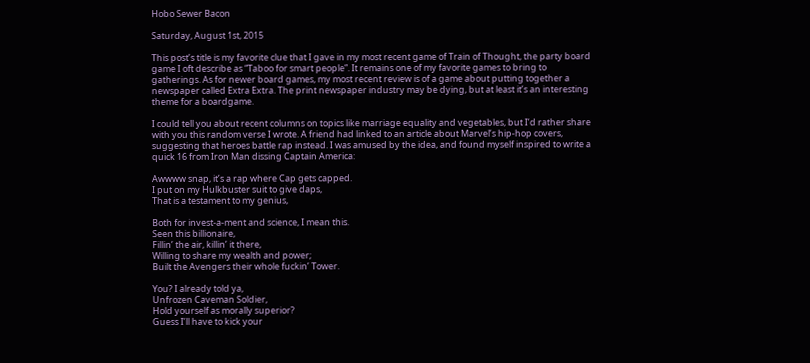Hobo Sewer Bacon

Saturday, August 1st, 2015

This post’s title is my favorite clue that I gave in my most recent game of Train of Thought, the party board game I oft describe as “Taboo for smart people”. It remains one of my favorite games to bring to gatherings. As for newer board games, my most recent review is of a game about putting together a newspaper called Extra Extra. The print newspaper industry may be dying, but at least it’s an interesting theme for a boardgame.

I could tell you about recent columns on topics like marriage equality and vegetables, but I’d rather share with you this random verse I wrote. A friend had linked to an article about Marvel’s hip-hop covers, suggesting that heroes battle rap instead. I was amused by the idea, and found myself inspired to write a quick 16 from Iron Man dissing Captain America:

Awwww snap, it’s a rap where Cap gets capped.
I put on my Hulkbuster suit to give daps,
That is a testament to my genius,

Both for invest-a-ment and science, I mean this.
Seen this billionaire,
Fillin’ the air, killin’ it there,
Willing to share my wealth and power;
Built the Avengers their whole fuckin’ Tower.

You? I already told ya,
Unfrozen Caveman Soldier,
Hold yourself as morally superior?
Guess I’ll have to kick your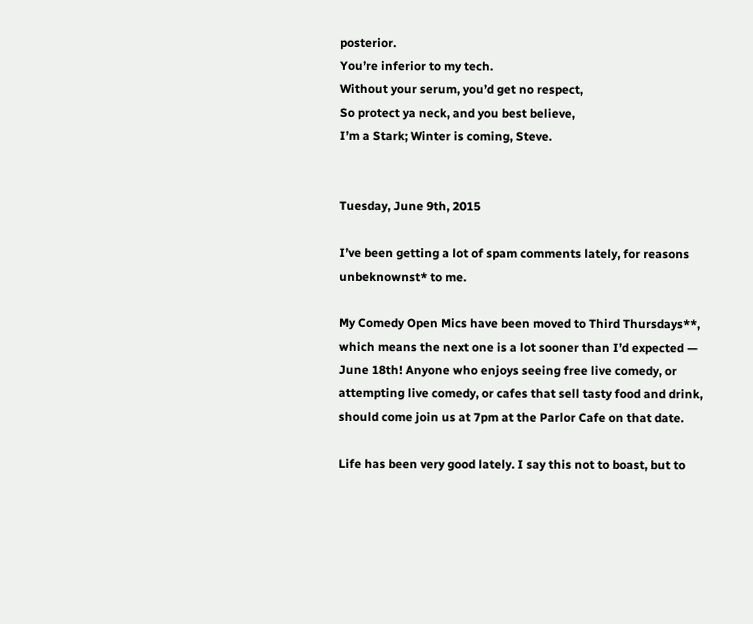posterior.
You’re inferior to my tech.
Without your serum, you’d get no respect,
So protect ya neck, and you best believe,
I’m a Stark; Winter is coming, Steve.


Tuesday, June 9th, 2015

I’ve been getting a lot of spam comments lately, for reasons unbeknownst* to me.

My Comedy Open Mics have been moved to Third Thursdays**, which means the next one is a lot sooner than I’d expected — June 18th! Anyone who enjoys seeing free live comedy, or attempting live comedy, or cafes that sell tasty food and drink, should come join us at 7pm at the Parlor Cafe on that date.

Life has been very good lately. I say this not to boast, but to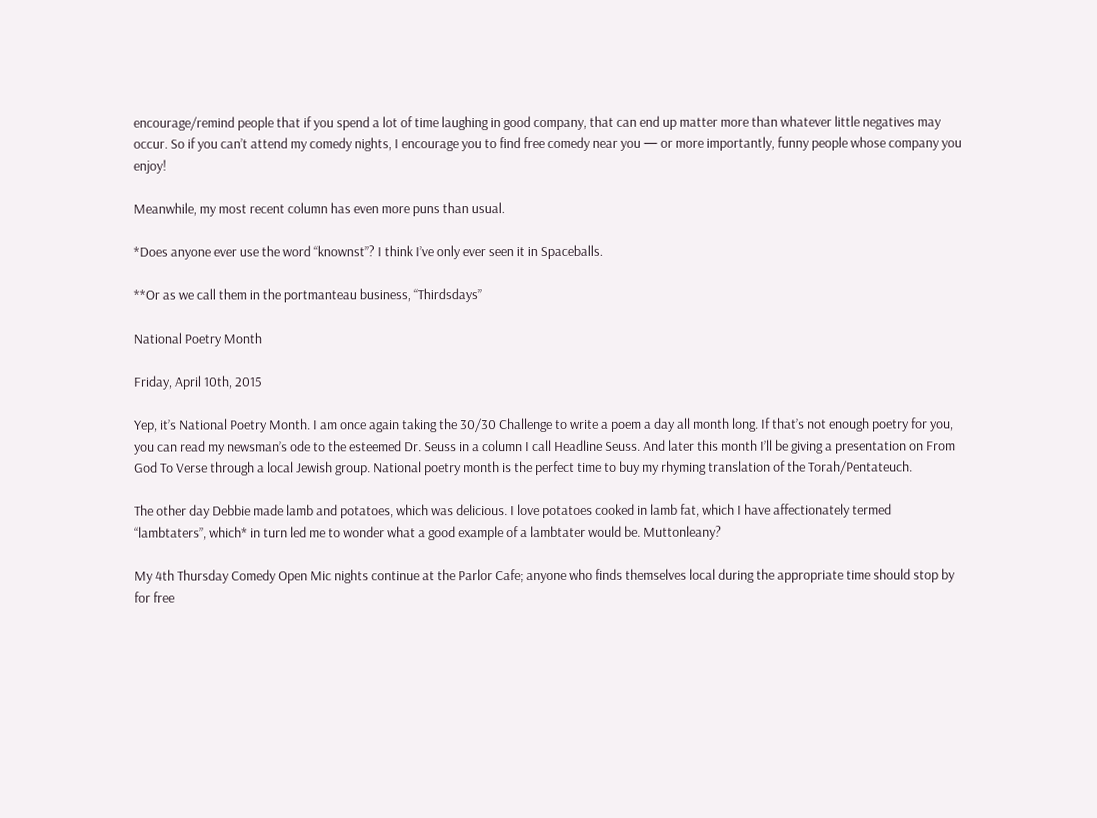encourage/remind people that if you spend a lot of time laughing in good company, that can end up matter more than whatever little negatives may occur. So if you can’t attend my comedy nights, I encourage you to find free comedy near you — or more importantly, funny people whose company you enjoy!

Meanwhile, my most recent column has even more puns than usual.

*Does anyone ever use the word “knownst”? I think I’ve only ever seen it in Spaceballs.

**Or as we call them in the portmanteau business, “Thirdsdays”

National Poetry Month

Friday, April 10th, 2015

Yep, it’s National Poetry Month. I am once again taking the 30/30 Challenge to write a poem a day all month long. If that’s not enough poetry for you, you can read my newsman’s ode to the esteemed Dr. Seuss in a column I call Headline Seuss. And later this month I’ll be giving a presentation on From God To Verse through a local Jewish group. National poetry month is the perfect time to buy my rhyming translation of the Torah/Pentateuch.

The other day Debbie made lamb and potatoes, which was delicious. I love potatoes cooked in lamb fat, which I have affectionately termed “lambtaters”, which* in turn led me to wonder what a good example of a lambtater would be. Muttonleany?

My 4th Thursday Comedy Open Mic nights continue at the Parlor Cafe; anyone who finds themselves local during the appropriate time should stop by for free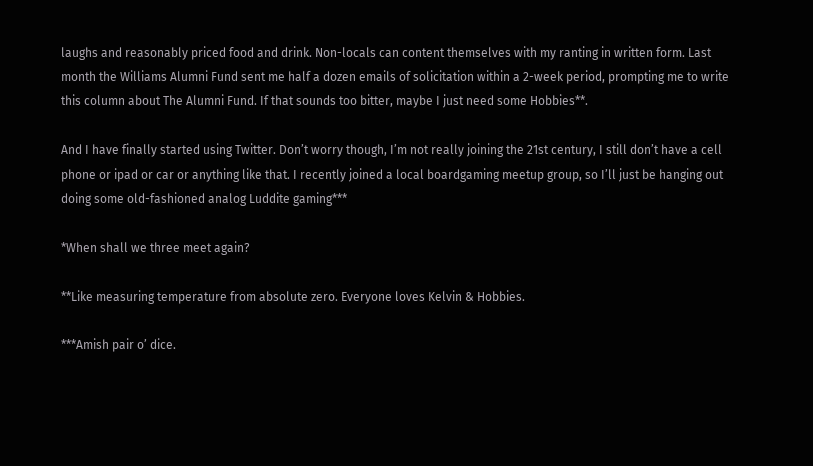laughs and reasonably priced food and drink. Non-locals can content themselves with my ranting in written form. Last month the Williams Alumni Fund sent me half a dozen emails of solicitation within a 2-week period, prompting me to write this column about The Alumni Fund. If that sounds too bitter, maybe I just need some Hobbies**.

And I have finally started using Twitter. Don’t worry though, I’m not really joining the 21st century, I still don’t have a cell phone or ipad or car or anything like that. I recently joined a local boardgaming meetup group, so I’ll just be hanging out doing some old-fashioned analog Luddite gaming***

*When shall we three meet again?

**Like measuring temperature from absolute zero. Everyone loves Kelvin & Hobbies.

***Amish pair o’ dice.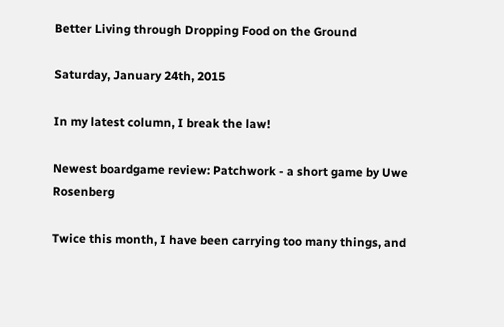Better Living through Dropping Food on the Ground

Saturday, January 24th, 2015

In my latest column, I break the law!

Newest boardgame review: Patchwork - a short game by Uwe Rosenberg

Twice this month, I have been carrying too many things, and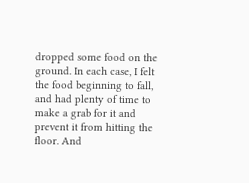dropped some food on the ground. In each case, I felt the food beginning to fall, and had plenty of time to make a grab for it and prevent it from hitting the floor. And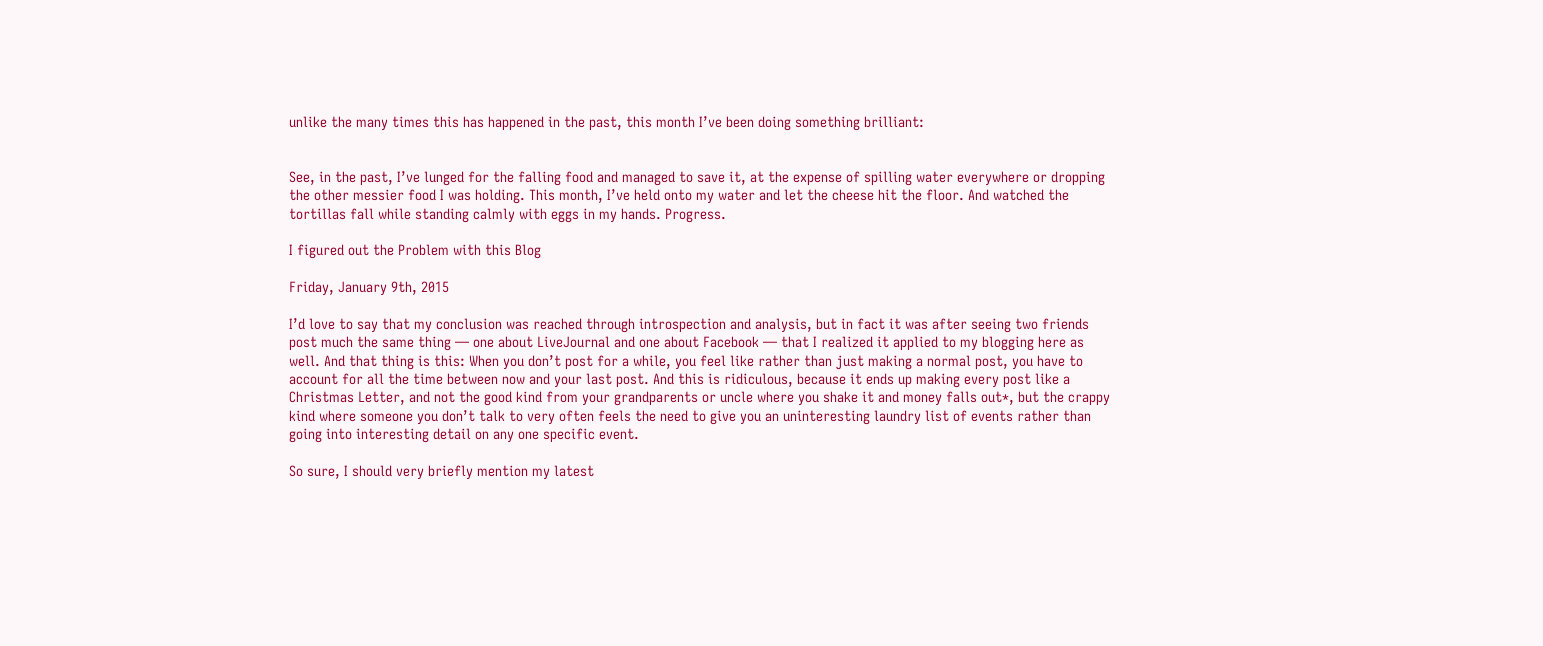unlike the many times this has happened in the past, this month I’ve been doing something brilliant:


See, in the past, I’ve lunged for the falling food and managed to save it, at the expense of spilling water everywhere or dropping the other messier food I was holding. This month, I’ve held onto my water and let the cheese hit the floor. And watched the tortillas fall while standing calmly with eggs in my hands. Progress.

I figured out the Problem with this Blog

Friday, January 9th, 2015

I’d love to say that my conclusion was reached through introspection and analysis, but in fact it was after seeing two friends post much the same thing — one about LiveJournal and one about Facebook — that I realized it applied to my blogging here as well. And that thing is this: When you don’t post for a while, you feel like rather than just making a normal post, you have to account for all the time between now and your last post. And this is ridiculous, because it ends up making every post like a Christmas Letter, and not the good kind from your grandparents or uncle where you shake it and money falls out*, but the crappy kind where someone you don’t talk to very often feels the need to give you an uninteresting laundry list of events rather than going into interesting detail on any one specific event.

So sure, I should very briefly mention my latest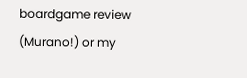boardgame review (Murano!) or my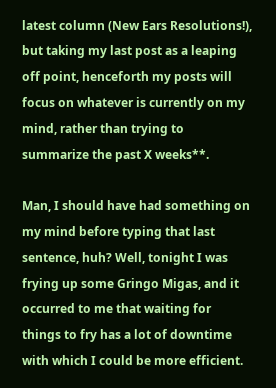latest column (New Ears Resolutions!), but taking my last post as a leaping off point, henceforth my posts will focus on whatever is currently on my mind, rather than trying to summarize the past X weeks**.

Man, I should have had something on my mind before typing that last sentence, huh? Well, tonight I was frying up some Gringo Migas, and it occurred to me that waiting for things to fry has a lot of downtime with which I could be more efficient.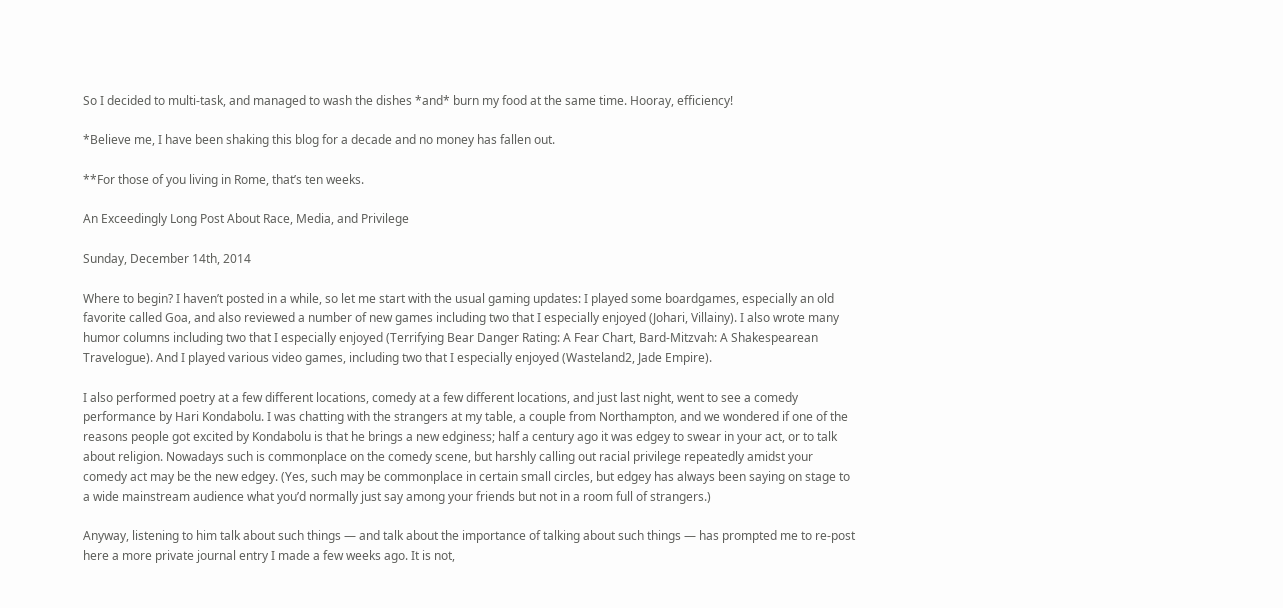So I decided to multi-task, and managed to wash the dishes *and* burn my food at the same time. Hooray, efficiency!

*Believe me, I have been shaking this blog for a decade and no money has fallen out.

**For those of you living in Rome, that’s ten weeks.

An Exceedingly Long Post About Race, Media, and Privilege

Sunday, December 14th, 2014

Where to begin? I haven’t posted in a while, so let me start with the usual gaming updates: I played some boardgames, especially an old favorite called Goa, and also reviewed a number of new games including two that I especially enjoyed (Johari, Villainy). I also wrote many humor columns including two that I especially enjoyed (Terrifying Bear Danger Rating: A Fear Chart, Bard-Mitzvah: A Shakespearean Travelogue). And I played various video games, including two that I especially enjoyed (Wasteland2, Jade Empire).

I also performed poetry at a few different locations, comedy at a few different locations, and just last night, went to see a comedy performance by Hari Kondabolu. I was chatting with the strangers at my table, a couple from Northampton, and we wondered if one of the reasons people got excited by Kondabolu is that he brings a new edginess; half a century ago it was edgey to swear in your act, or to talk about religion. Nowadays such is commonplace on the comedy scene, but harshly calling out racial privilege repeatedly amidst your comedy act may be the new edgey. (Yes, such may be commonplace in certain small circles, but edgey has always been saying on stage to a wide mainstream audience what you’d normally just say among your friends but not in a room full of strangers.)

Anyway, listening to him talk about such things — and talk about the importance of talking about such things — has prompted me to re-post here a more private journal entry I made a few weeks ago. It is not,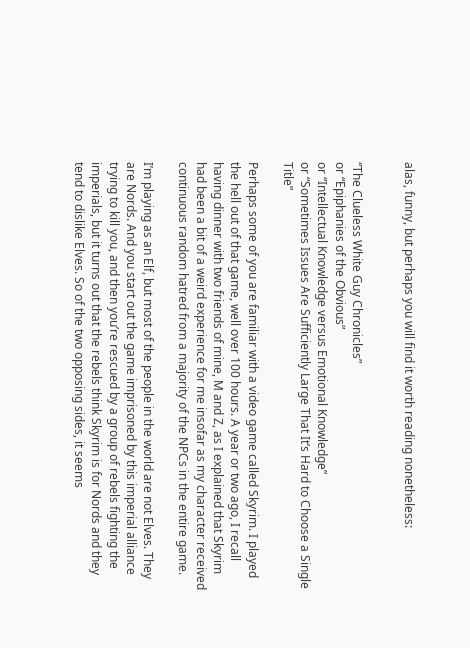alas, funny, but perhaps you will find it worth reading nonetheless:


“The Clueless White Guy Chronicles”
or “Epiphanies of the Obvious”
or “Intellectual Knowledge versus Emotional Knowledge”
or “Sometimes Issues Are Sufficiently Large That It’s Hard to Choose a Single Title”

Perhaps some of you are familiar with a video game called Skyrim. I played the hell out of that game, well over 100 hours. A year or two ago, I recall having dinner with two friends of mine, M and Z, as I explained that Skyrim had been a bit of a weird experience for me insofar as my character received continuous random hatred from a majority of the NPCs in the entire game.

I’m playing as an Elf, but most of the people in the world are not Elves. They are Nords. And you start out the game imprisoned by this imperial alliance trying to kill you, and then you’re rescued by a group of rebels fighting the imperials, but it turns out that the rebels think Skyrim is for Nords and they tend to dislike Elves. So of the two opposing sides, it seems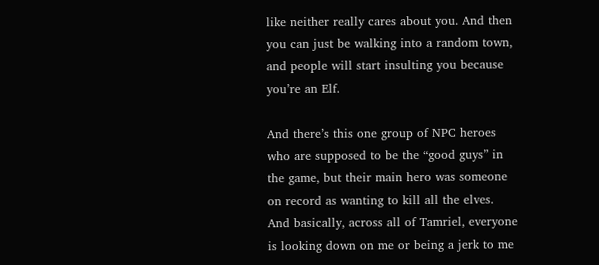like neither really cares about you. And then you can just be walking into a random town, and people will start insulting you because you’re an Elf.

And there’s this one group of NPC heroes who are supposed to be the “good guys” in the game, but their main hero was someone on record as wanting to kill all the elves. And basically, across all of Tamriel, everyone is looking down on me or being a jerk to me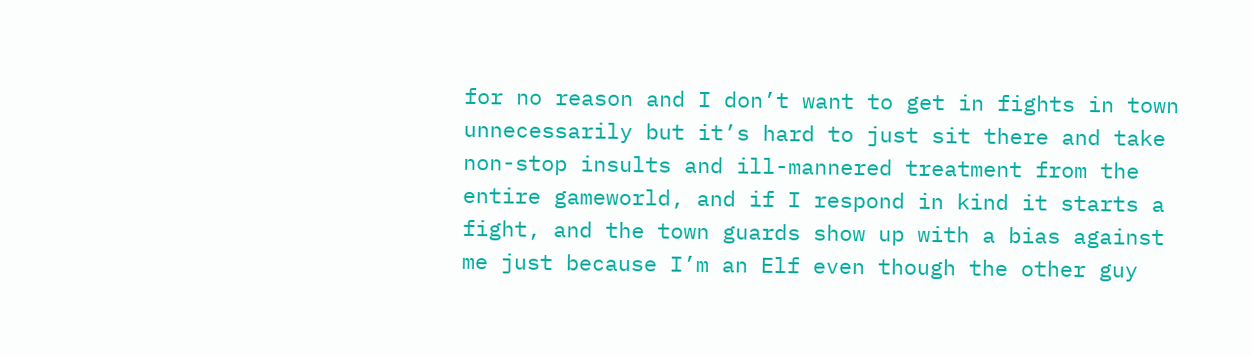for no reason and I don’t want to get in fights in town unnecessarily but it’s hard to just sit there and take non-stop insults and ill-mannered treatment from the entire gameworld, and if I respond in kind it starts a fight, and the town guards show up with a bias against me just because I’m an Elf even though the other guy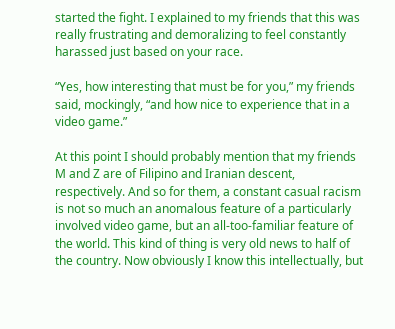started the fight. I explained to my friends that this was really frustrating and demoralizing to feel constantly harassed just based on your race.

“Yes, how interesting that must be for you,” my friends said, mockingly, “and how nice to experience that in a video game.”

At this point I should probably mention that my friends M and Z are of Filipino and Iranian descent, respectively. And so for them, a constant casual racism is not so much an anomalous feature of a particularly involved video game, but an all-too-familiar feature of the world. This kind of thing is very old news to half of the country. Now obviously I know this intellectually, but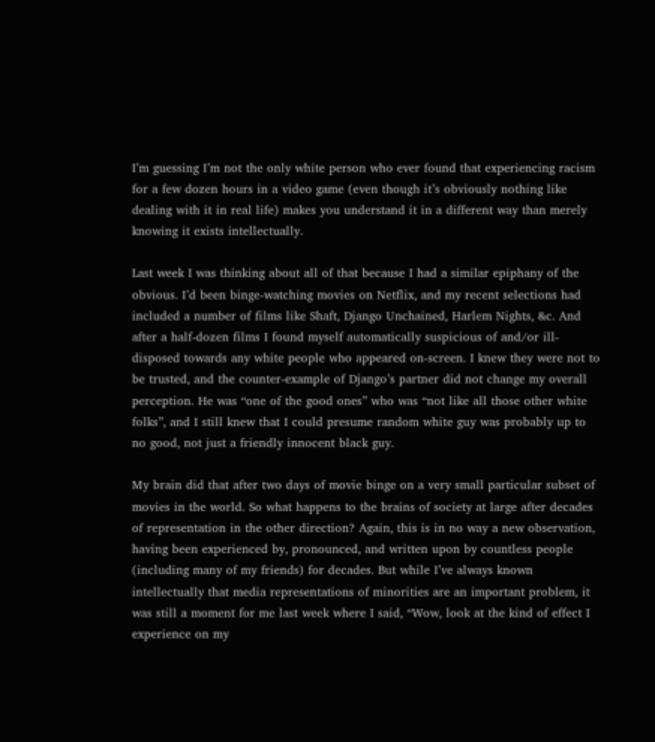I’m guessing I’m not the only white person who ever found that experiencing racism for a few dozen hours in a video game (even though it’s obviously nothing like dealing with it in real life) makes you understand it in a different way than merely knowing it exists intellectually.

Last week I was thinking about all of that because I had a similar epiphany of the obvious. I’d been binge-watching movies on Netflix, and my recent selections had included a number of films like Shaft, Django Unchained, Harlem Nights, &c. And after a half-dozen films I found myself automatically suspicious of and/or ill-disposed towards any white people who appeared on-screen. I knew they were not to be trusted, and the counter-example of Django’s partner did not change my overall perception. He was “one of the good ones” who was “not like all those other white folks”, and I still knew that I could presume random white guy was probably up to no good, not just a friendly innocent black guy.

My brain did that after two days of movie binge on a very small particular subset of movies in the world. So what happens to the brains of society at large after decades of representation in the other direction? Again, this is in no way a new observation, having been experienced by, pronounced, and written upon by countless people (including many of my friends) for decades. But while I’ve always known intellectually that media representations of minorities are an important problem, it was still a moment for me last week where I said, “Wow, look at the kind of effect I experience on my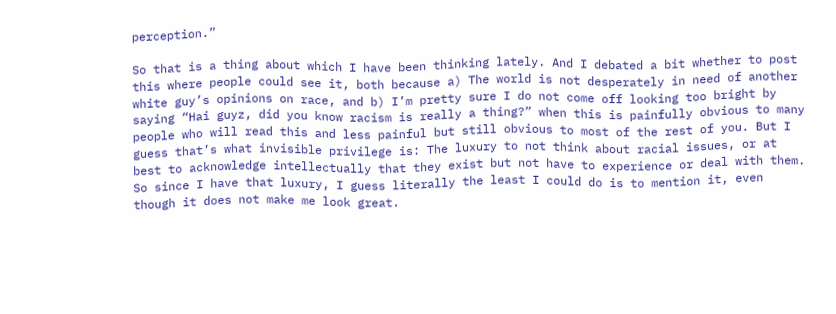perception.”

So that is a thing about which I have been thinking lately. And I debated a bit whether to post this where people could see it, both because a) The world is not desperately in need of another white guy’s opinions on race, and b) I’m pretty sure I do not come off looking too bright by saying “Hai guyz, did you know racism is really a thing?” when this is painfully obvious to many people who will read this and less painful but still obvious to most of the rest of you. But I guess that’s what invisible privilege is: The luxury to not think about racial issues, or at best to acknowledge intellectually that they exist but not have to experience or deal with them. So since I have that luxury, I guess literally the least I could do is to mention it, even though it does not make me look great.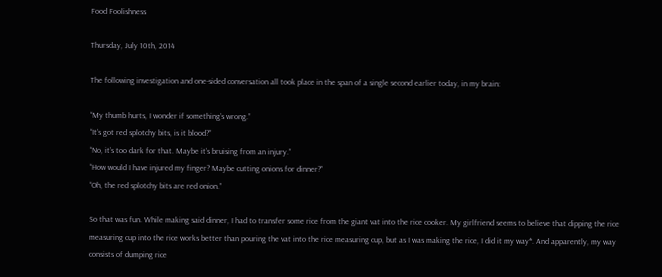Food Foolishness

Thursday, July 10th, 2014

The following investigation and one-sided conversation all took place in the span of a single second earlier today, in my brain:

“My thumb hurts, I wonder if something’s wrong.”
“It’s got red splotchy bits, is it blood?”
“No, it’s too dark for that. Maybe it’s bruising from an injury.”
“How would I have injured my finger? Maybe cutting onions for dinner?”
“Oh, the red splotchy bits are red onion.”

So that was fun. While making said dinner, I had to transfer some rice from the giant vat into the rice cooker. My girlfriend seems to believe that dipping the rice measuring cup into the rice works better than pouring the vat into the rice measuring cup, but as I was making the rice, I did it my way*. And apparently, my way consists of dumping rice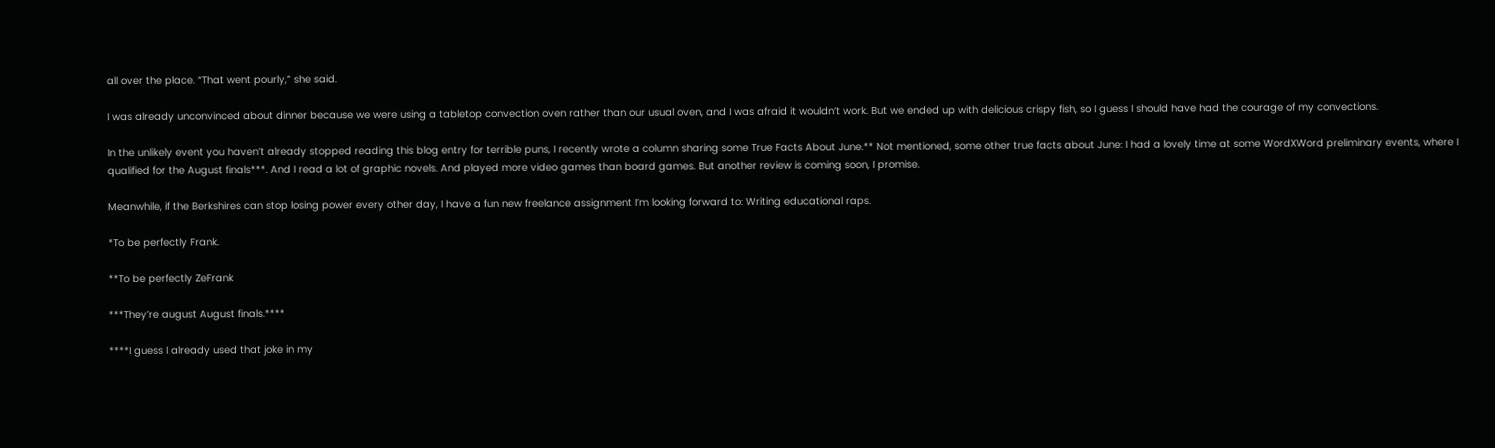all over the place. “That went pourly,” she said.

I was already unconvinced about dinner because we were using a tabletop convection oven rather than our usual oven, and I was afraid it wouldn’t work. But we ended up with delicious crispy fish, so I guess I should have had the courage of my convections.

In the unlikely event you haven’t already stopped reading this blog entry for terrible puns, I recently wrote a column sharing some True Facts About June.** Not mentioned, some other true facts about June: I had a lovely time at some WordXWord preliminary events, where I qualified for the August finals***. And I read a lot of graphic novels. And played more video games than board games. But another review is coming soon, I promise.

Meanwhile, if the Berkshires can stop losing power every other day, I have a fun new freelance assignment I’m looking forward to: Writing educational raps.

*To be perfectly Frank.

**To be perfectly ZeFrank

***They’re august August finals.****

****I guess I already used that joke in my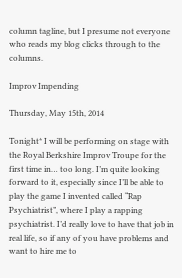column tagline, but I presume not everyone who reads my blog clicks through to the columns.

Improv Impending

Thursday, May 15th, 2014

Tonight* I will be performing on stage with the Royal Berkshire Improv Troupe for the first time in… too long. I’m quite looking forward to it, especially since I’ll be able to play the game I invented called “Rap Psychiatrist”, where I play a rapping psychiatrist. I’d really love to have that job in real life, so if any of you have problems and want to hire me to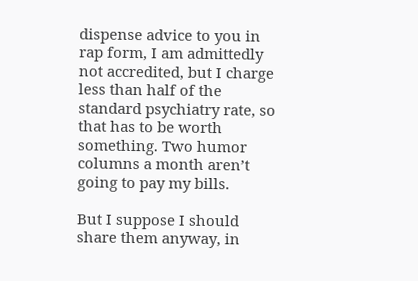dispense advice to you in rap form, I am admittedly not accredited, but I charge less than half of the standard psychiatry rate, so that has to be worth something. Two humor columns a month aren’t going to pay my bills.

But I suppose I should share them anyway, in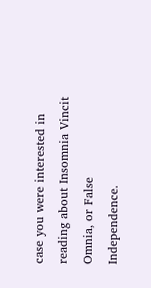case you were interested in reading about Insomnia Vincit Omnia, or False Independence.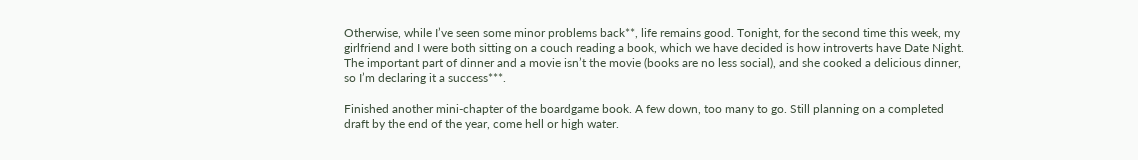Otherwise, while I’ve seen some minor problems back**, life remains good. Tonight, for the second time this week, my girlfriend and I were both sitting on a couch reading a book, which we have decided is how introverts have Date Night. The important part of dinner and a movie isn’t the movie (books are no less social), and she cooked a delicious dinner, so I’m declaring it a success***.

Finished another mini-chapter of the boardgame book. A few down, too many to go. Still planning on a completed draft by the end of the year, come hell or high water.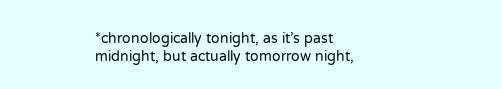*chronologically tonight, as it’s past midnight, but actually tomorrow night,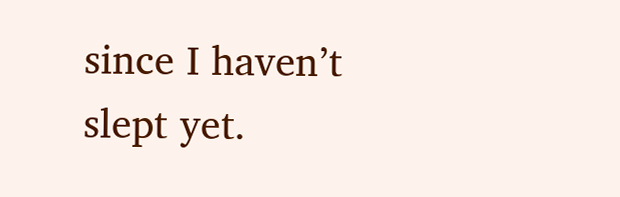since I haven’t slept yet.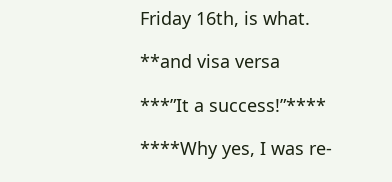Friday 16th, is what.

**and visa versa

***”It a success!”****

****Why yes, I was re-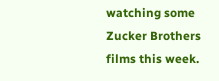watching some Zucker Brothers films this week.